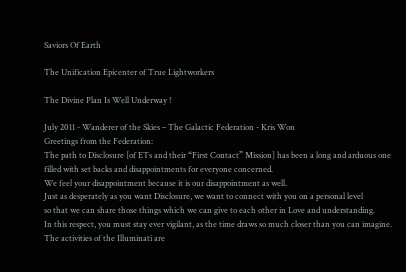Saviors Of Earth

The Unification Epicenter of True Lightworkers

The Divine Plan Is Well Underway !

July 2011 - Wanderer of the Skies – The Galactic Federation - Kris Won
Greetings from the Federation:
The path to Disclosure [of ETs and their “First Contact” Mission] has been a long and arduous one
filled with set backs and disappointments for everyone concerned.
We feel your disappointment because it is our disappointment as well.
Just as desperately as you want Disclosure, we want to connect with you on a personal level
so that we can share those things which we can give to each other in Love and understanding.
In this respect, you must stay ever vigilant, as the time draws so much closer than you can imagine.
The activities of the Illuminati are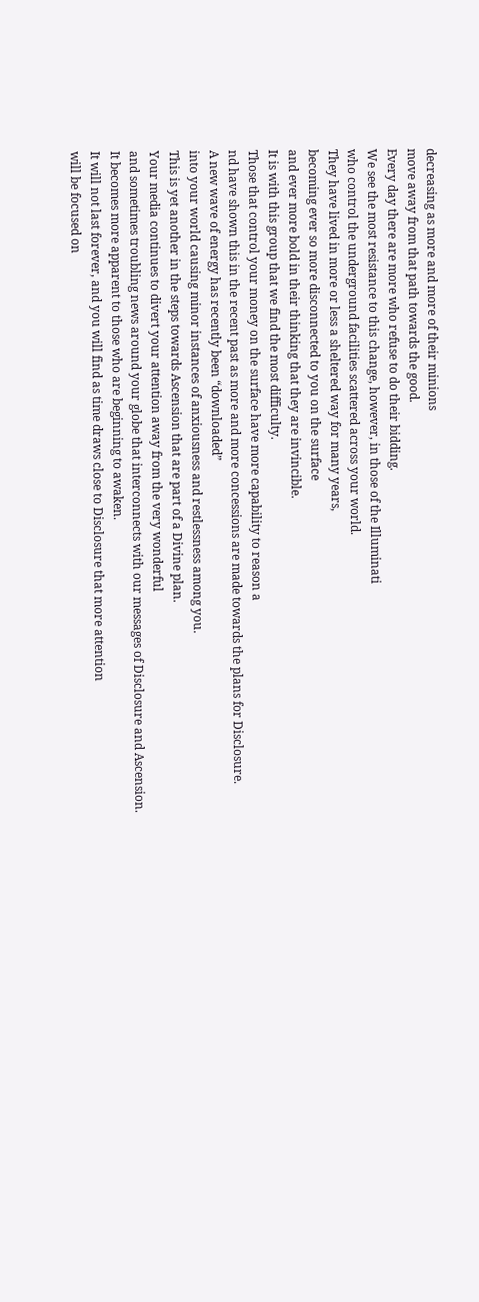decreasing as more and more of their minions
move away from that path towards the good.
Every day there are more who refuse to do their bidding.
We see the most resistance to this change, however, in those of the Illuminati
who control the underground facilities scattered across your world.
They have lived in more or less a sheltered way for many years,
becoming ever so more disconnected to you on the surface
and ever more bold in their thinking that they are invincible.
It is with this group that we find the most difficulty.
Those that control your money on the surface have more capability to reason a
nd have shown this in the recent past as more and more concessions are made towards the plans for Disclosure.
A new wave of energy has recently been “downloaded”
into your world causing minor instances of anxiousness and restlessness among you.
This is yet another in the steps towards Ascension that are part of a Divine plan.
Your media continues to divert your attention away from the very wonderful
and sometimes troubling news around your globe that interconnects with our messages of Disclosure and Ascension.
It becomes more apparent to those who are beginning to awaken.
It will not last forever, and you will find as time draws close to Disclosure that more attention
will be focused on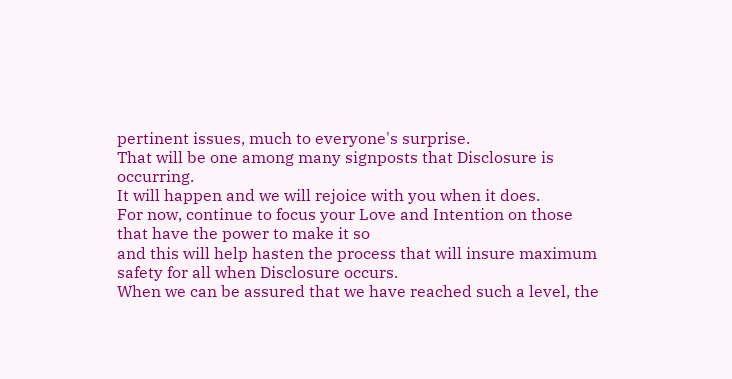pertinent issues, much to everyone's surprise.
That will be one among many signposts that Disclosure is occurring.
It will happen and we will rejoice with you when it does.
For now, continue to focus your Love and Intention on those that have the power to make it so
and this will help hasten the process that will insure maximum safety for all when Disclosure occurs.
When we can be assured that we have reached such a level, the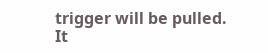trigger will be pulled.
It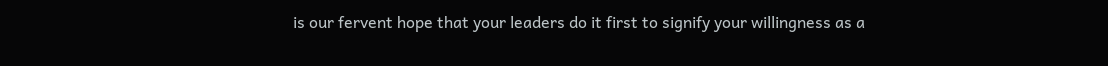is our fervent hope that your leaders do it first to signify your willingness as a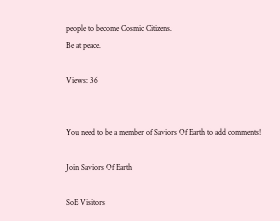people to become Cosmic Citizens.
Be at peace.

Views: 36


You need to be a member of Saviors Of Earth to add comments!

Join Saviors Of Earth

SoE Visitors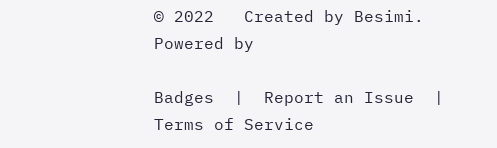© 2022   Created by Besimi.   Powered by

Badges  |  Report an Issue  |  Terms of Service